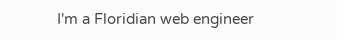I'm a Floridian web engineer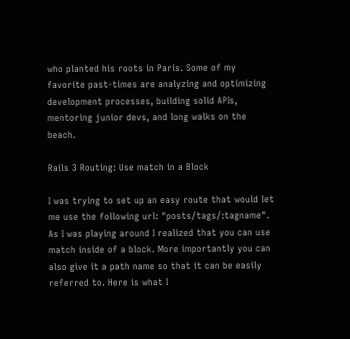who planted his roots in Paris. Some of my favorite past-times are analyzing and optimizing development processes, building solid APIs, mentoring junior devs, and long walks on the beach.

Rails 3 Routing: Use match in a Block

I was trying to set up an easy route that would let me use the following url: "posts/tags/:tagname". As I was playing around I realized that you can use match inside of a block. More importantly you can also give it a path name so that it can be easily referred to. Here is what I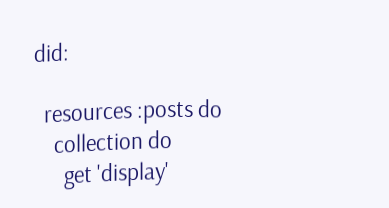did:

  resources :posts do
    collection do
      get 'display'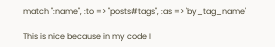match ":name", :to => "posts#tags", :as => 'by_tag_name'

This is nice because in my code I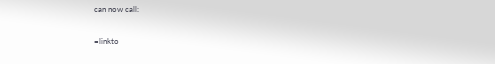can now call:

=linkto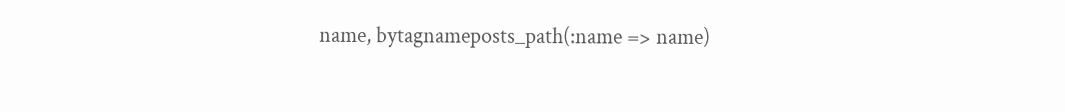name, bytagnameposts_path(:name => name)